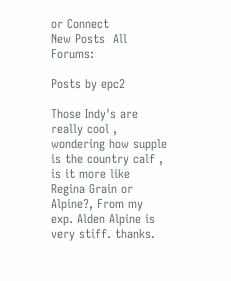or Connect
New Posts  All Forums:

Posts by epc2

Those Indy's are really cool , wondering how supple is the country calf , is it more like Regina Grain or Alpine?, From my exp. Alden Alpine is very stiff. thanks.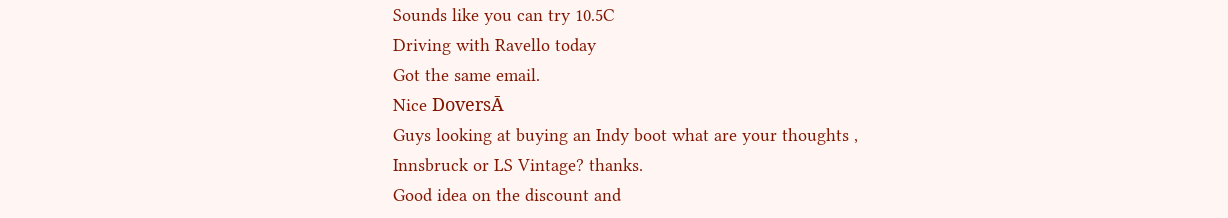Sounds like you can try 10.5C
Driving with Ravello today
Got the same email.
Nice DoversĀ
Guys looking at buying an Indy boot what are your thoughts , Innsbruck or LS Vintage? thanks.
Good idea on the discount and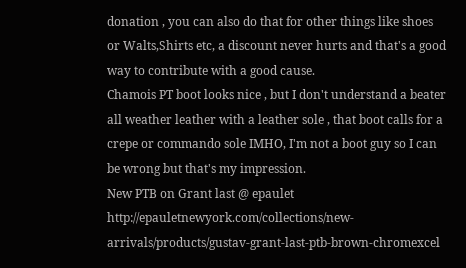donation , you can also do that for other things like shoes or Walts,Shirts etc, a discount never hurts and that's a good way to contribute with a good cause.
Chamois PT boot looks nice , but I don't understand a beater all weather leather with a leather sole , that boot calls for a crepe or commando sole IMHO, I'm not a boot guy so I can be wrong but that's my impression.
New PTB on Grant last @ epaulet http://epauletnewyork.com/collections/new-arrivals/products/gustav-grant-last-ptb-brown-chromexcel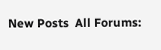New Posts  All Forums: